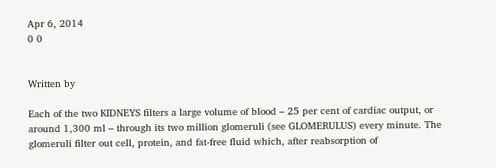Apr 6, 2014
0 0


Written by

Each of the two KIDNEYS filters a large volume of blood – 25 per cent of cardiac output, or around 1,300 ml – through its two million glomeruli (see GLOMERULUS) every minute. The glomeruli filter out cell, protein, and fat-free fluid which, after reabsorption of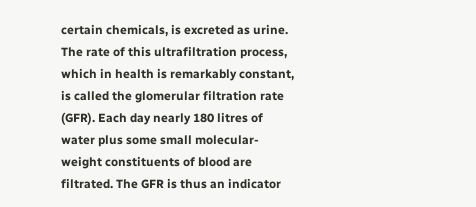certain chemicals, is excreted as urine. The rate of this ultrafiltration process, which in health is remarkably constant, is called the glomerular filtration rate (GFR). Each day nearly 180 litres of water plus some small molecular-weight constituents of blood are filtrated. The GFR is thus an indicator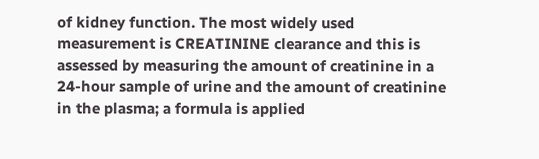of kidney function. The most widely used measurement is CREATININE clearance and this is assessed by measuring the amount of creatinine in a 24-hour sample of urine and the amount of creatinine in the plasma; a formula is applied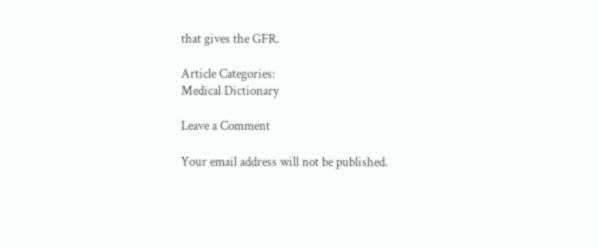that gives the GFR.

Article Categories:
Medical Dictionary

Leave a Comment

Your email address will not be published.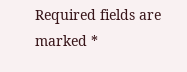Required fields are marked *